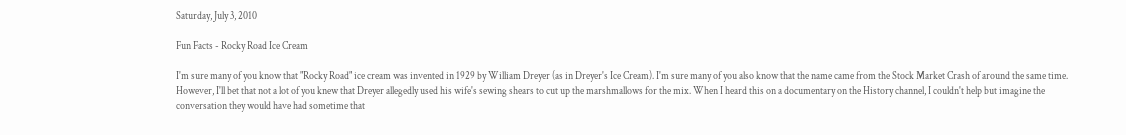Saturday, July 3, 2010

Fun Facts - Rocky Road Ice Cream

I'm sure many of you know that "Rocky Road" ice cream was invented in 1929 by William Dreyer (as in Dreyer's Ice Cream). I'm sure many of you also know that the name came from the Stock Market Crash of around the same time. However, I'll bet that not a lot of you knew that Dreyer allegedly used his wife's sewing shears to cut up the marshmallows for the mix. When I heard this on a documentary on the History channel, I couldn't help but imagine the conversation they would have had sometime that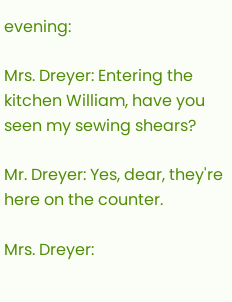evening:

Mrs. Dreyer: Entering the kitchen William, have you seen my sewing shears?

Mr. Dreyer: Yes, dear, they're here on the counter.

Mrs. Dreyer: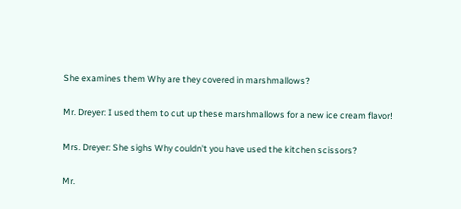She examines them Why are they covered in marshmallows?

Mr. Dreyer: I used them to cut up these marshmallows for a new ice cream flavor!

Mrs. Dreyer: She sighs Why couldn't you have used the kitchen scissors?

Mr.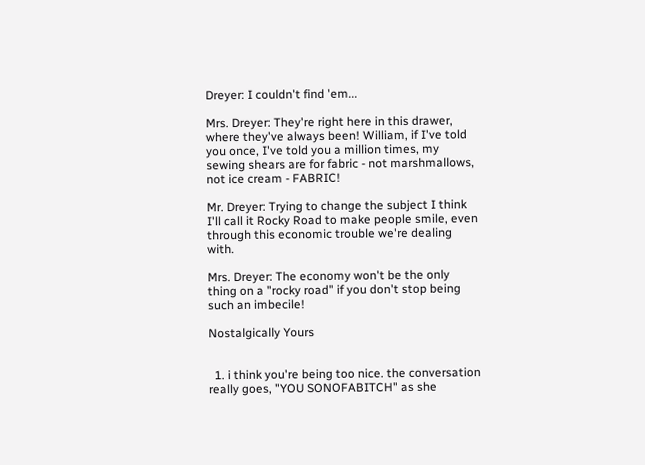Dreyer: I couldn't find 'em...

Mrs. Dreyer: They're right here in this drawer, where they've always been! William, if I've told you once, I've told you a million times, my sewing shears are for fabric - not marshmallows, not ice cream - FABRIC!

Mr. Dreyer: Trying to change the subject I think I'll call it Rocky Road to make people smile, even through this economic trouble we're dealing with.

Mrs. Dreyer: The economy won't be the only thing on a "rocky road" if you don't stop being such an imbecile!

Nostalgically Yours


  1. i think you're being too nice. the conversation really goes, "YOU SONOFABITCH" as she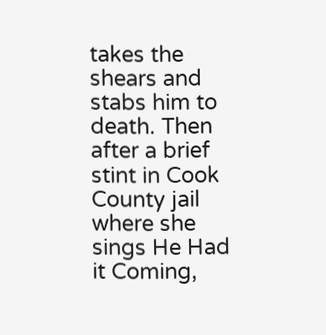takes the shears and stabs him to death. Then after a brief stint in Cook County jail where she sings He Had it Coming,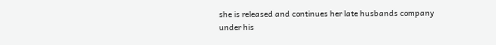she is released and continues her late husbands company under his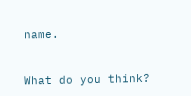name.


What do you think?